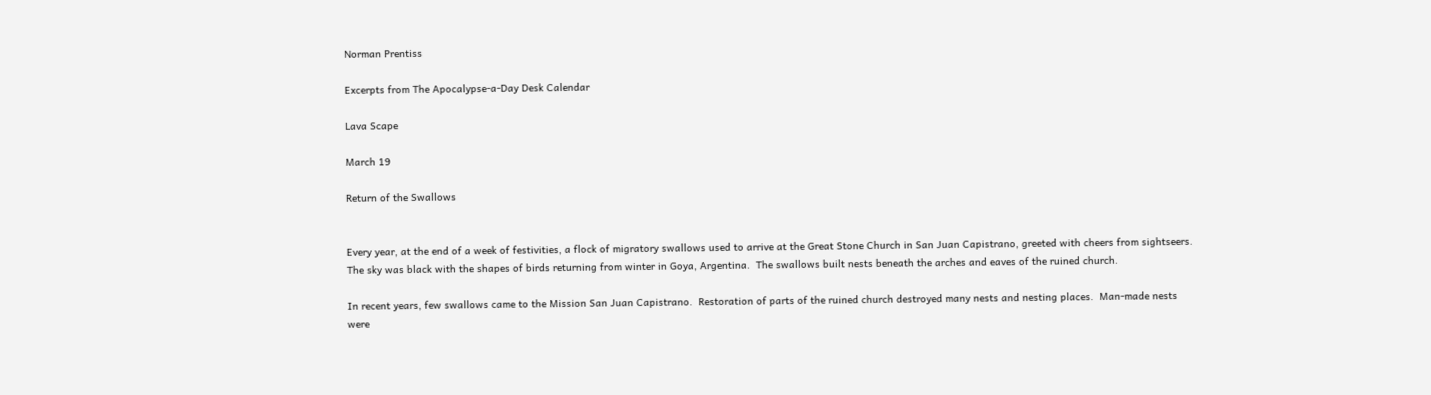Norman Prentiss

Excerpts from The Apocalypse-a-Day Desk Calendar

Lava Scape

March 19

Return of the Swallows


Every year, at the end of a week of festivities, a flock of migratory swallows used to arrive at the Great Stone Church in San Juan Capistrano, greeted with cheers from sightseers.  The sky was black with the shapes of birds returning from winter in Goya, Argentina.  The swallows built nests beneath the arches and eaves of the ruined church.

In recent years, few swallows came to the Mission San Juan Capistrano.  Restoration of parts of the ruined church destroyed many nests and nesting places.  Man-made nests were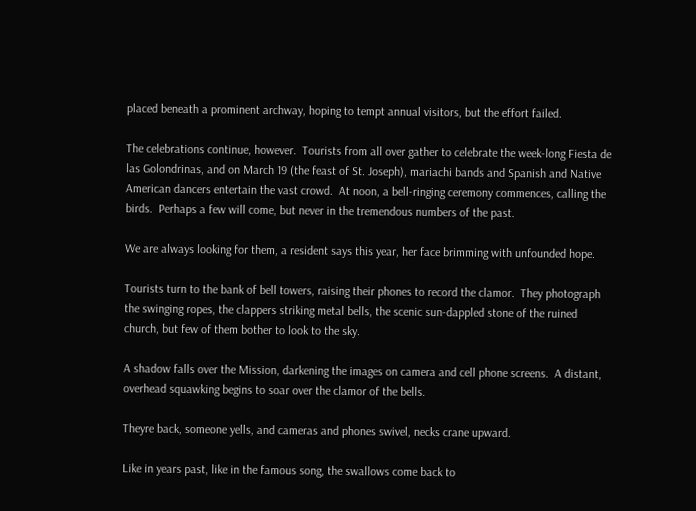placed beneath a prominent archway, hoping to tempt annual visitors, but the effort failed.

The celebrations continue, however.  Tourists from all over gather to celebrate the week-long Fiesta de las Golondrinas, and on March 19 (the feast of St. Joseph), mariachi bands and Spanish and Native American dancers entertain the vast crowd.  At noon, a bell-ringing ceremony commences, calling the birds.  Perhaps a few will come, but never in the tremendous numbers of the past.

We are always looking for them, a resident says this year, her face brimming with unfounded hope.

Tourists turn to the bank of bell towers, raising their phones to record the clamor.  They photograph the swinging ropes, the clappers striking metal bells, the scenic sun-dappled stone of the ruined church, but few of them bother to look to the sky.

A shadow falls over the Mission, darkening the images on camera and cell phone screens.  A distant, overhead squawking begins to soar over the clamor of the bells.

Theyre back, someone yells, and cameras and phones swivel, necks crane upward.

Like in years past, like in the famous song, the swallows come back to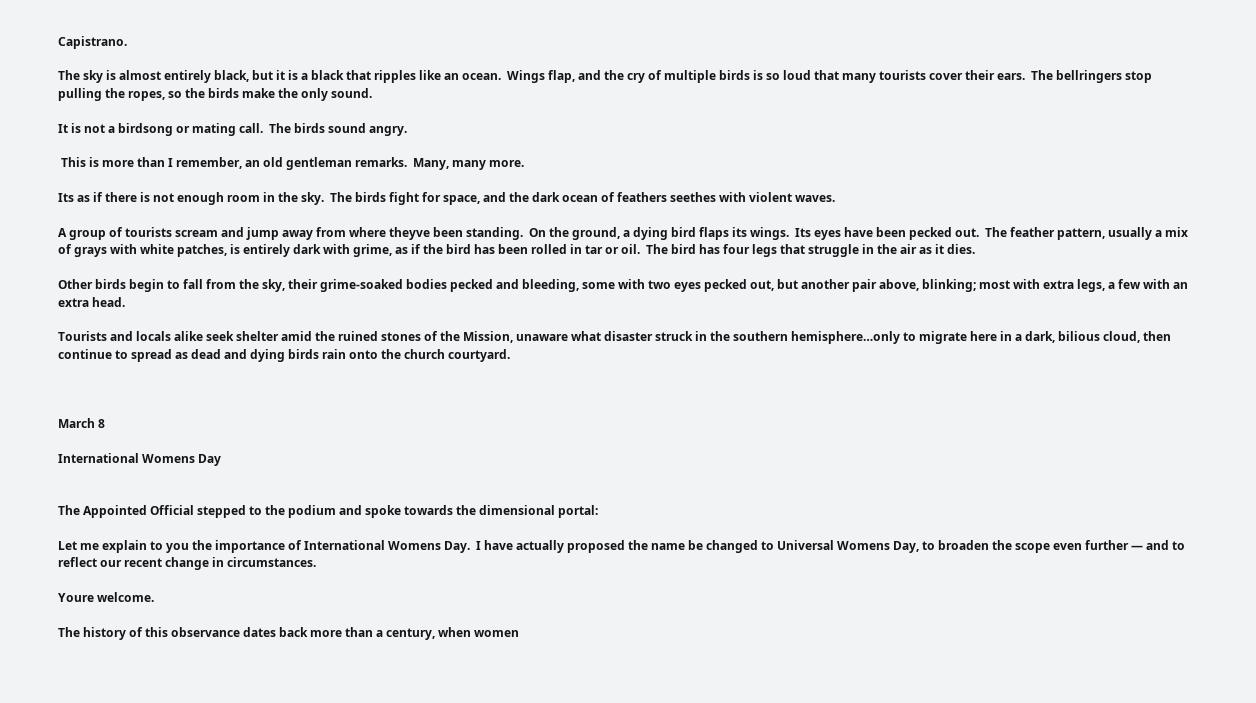Capistrano.

The sky is almost entirely black, but it is a black that ripples like an ocean.  Wings flap, and the cry of multiple birds is so loud that many tourists cover their ears.  The bellringers stop pulling the ropes, so the birds make the only sound.

It is not a birdsong or mating call.  The birds sound angry.

 This is more than I remember, an old gentleman remarks.  Many, many more.

Its as if there is not enough room in the sky.  The birds fight for space, and the dark ocean of feathers seethes with violent waves.

A group of tourists scream and jump away from where theyve been standing.  On the ground, a dying bird flaps its wings.  Its eyes have been pecked out.  The feather pattern, usually a mix of grays with white patches, is entirely dark with grime, as if the bird has been rolled in tar or oil.  The bird has four legs that struggle in the air as it dies.

Other birds begin to fall from the sky, their grime-soaked bodies pecked and bleeding, some with two eyes pecked out, but another pair above, blinking; most with extra legs, a few with an extra head.

Tourists and locals alike seek shelter amid the ruined stones of the Mission, unaware what disaster struck in the southern hemisphere…only to migrate here in a dark, bilious cloud, then continue to spread as dead and dying birds rain onto the church courtyard.



March 8

International Womens Day


The Appointed Official stepped to the podium and spoke towards the dimensional portal:

Let me explain to you the importance of International Womens Day.  I have actually proposed the name be changed to Universal Womens Day, to broaden the scope even further — and to reflect our recent change in circumstances.

Youre welcome.

The history of this observance dates back more than a century, when women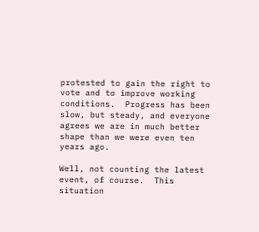protested to gain the right to vote and to improve working conditions.  Progress has been slow, but steady, and everyone agrees we are in much better shape than we were even ten years ago.

Well, not counting the latest event, of course.  This situation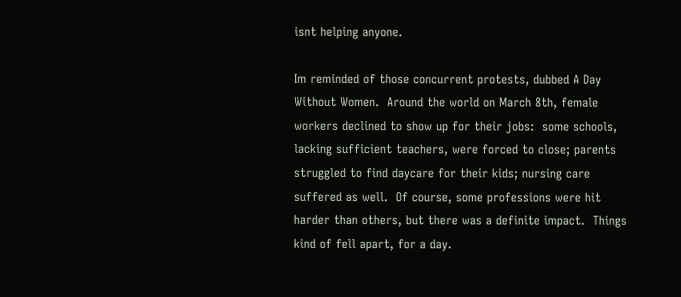isnt helping anyone.

Im reminded of those concurrent protests, dubbed A Day Without Women.  Around the world on March 8th, female workers declined to show up for their jobs:  some schools, lacking sufficient teachers, were forced to close; parents struggled to find daycare for their kids; nursing care suffered as well.  Of course, some professions were hit harder than others, but there was a definite impact.  Things kind of fell apart, for a day.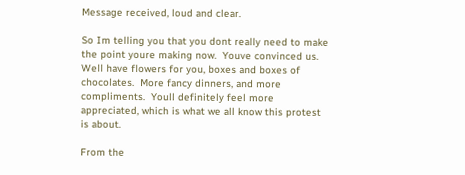Message received, loud and clear.

So Im telling you that you dont really need to make the point youre making now.  Youve convinced us.  Well have flowers for you, boxes and boxes of chocolates.  More fancy dinners, and more compliments.  Youll definitely feel more appreciated, which is what we all know this protest is about.

From the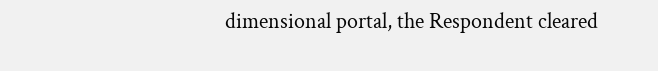dimensional portal, the Respondent cleared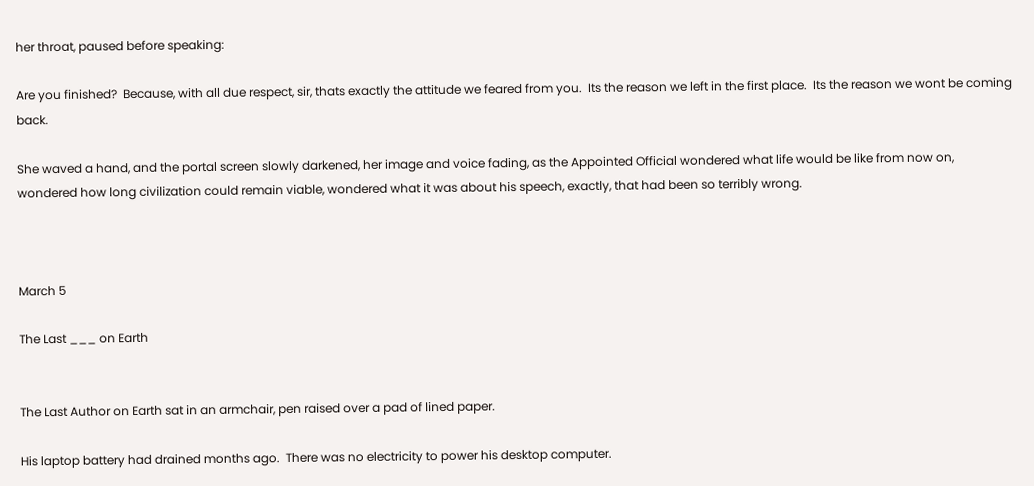her throat, paused before speaking:

Are you finished?  Because, with all due respect, sir, thats exactly the attitude we feared from you.  Its the reason we left in the first place.  Its the reason we wont be coming back.

She waved a hand, and the portal screen slowly darkened, her image and voice fading, as the Appointed Official wondered what life would be like from now on, wondered how long civilization could remain viable, wondered what it was about his speech, exactly, that had been so terribly wrong.



March 5

The Last ___ on Earth


The Last Author on Earth sat in an armchair, pen raised over a pad of lined paper.

His laptop battery had drained months ago.  There was no electricity to power his desktop computer.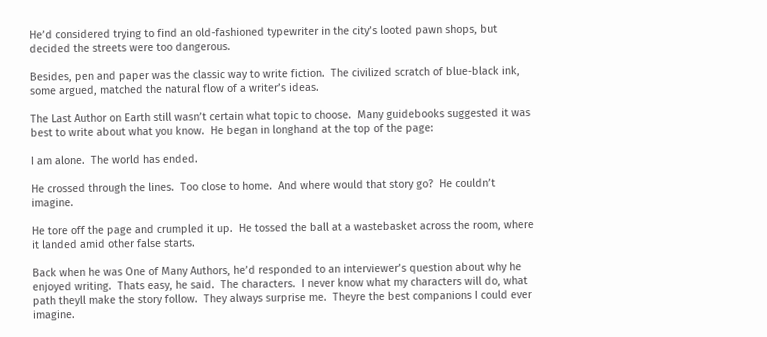He’d considered trying to find an old-fashioned typewriter in the city’s looted pawn shops, but decided the streets were too dangerous.

Besides, pen and paper was the classic way to write fiction.  The civilized scratch of blue-black ink, some argued, matched the natural flow of a writer’s ideas.

The Last Author on Earth still wasn’t certain what topic to choose.  Many guidebooks suggested it was best to write about what you know.  He began in longhand at the top of the page:

I am alone.  The world has ended.

He crossed through the lines.  Too close to home.  And where would that story go?  He couldn’t imagine.

He tore off the page and crumpled it up.  He tossed the ball at a wastebasket across the room, where it landed amid other false starts.

Back when he was One of Many Authors, he’d responded to an interviewer’s question about why he enjoyed writing.  Thats easy, he said.  The characters.  I never know what my characters will do, what path theyll make the story follow.  They always surprise me.  Theyre the best companions I could ever imagine.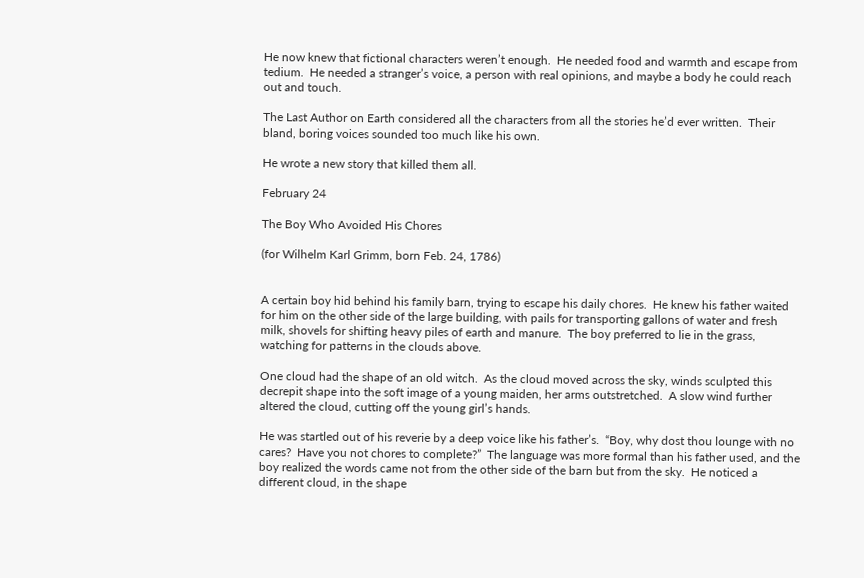He now knew that fictional characters weren’t enough.  He needed food and warmth and escape from tedium.  He needed a stranger’s voice, a person with real opinions, and maybe a body he could reach out and touch.

The Last Author on Earth considered all the characters from all the stories he’d ever written.  Their bland, boring voices sounded too much like his own.

He wrote a new story that killed them all.

February 24

The Boy Who Avoided His Chores

(for Wilhelm Karl Grimm, born Feb. 24, 1786)


A certain boy hid behind his family barn, trying to escape his daily chores.  He knew his father waited for him on the other side of the large building, with pails for transporting gallons of water and fresh milk, shovels for shifting heavy piles of earth and manure.  The boy preferred to lie in the grass, watching for patterns in the clouds above.

One cloud had the shape of an old witch.  As the cloud moved across the sky, winds sculpted this decrepit shape into the soft image of a young maiden, her arms outstretched.  A slow wind further altered the cloud, cutting off the young girl’s hands.

He was startled out of his reverie by a deep voice like his father’s.  “Boy, why dost thou lounge with no cares?  Have you not chores to complete?”  The language was more formal than his father used, and the boy realized the words came not from the other side of the barn but from the sky.  He noticed a different cloud, in the shape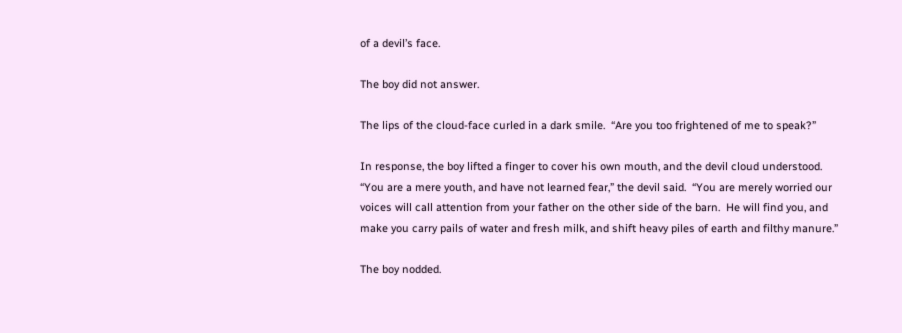of a devil’s face.

The boy did not answer.

The lips of the cloud-face curled in a dark smile.  “Are you too frightened of me to speak?”

In response, the boy lifted a finger to cover his own mouth, and the devil cloud understood.  “You are a mere youth, and have not learned fear,” the devil said.  “You are merely worried our voices will call attention from your father on the other side of the barn.  He will find you, and make you carry pails of water and fresh milk, and shift heavy piles of earth and filthy manure.”

The boy nodded.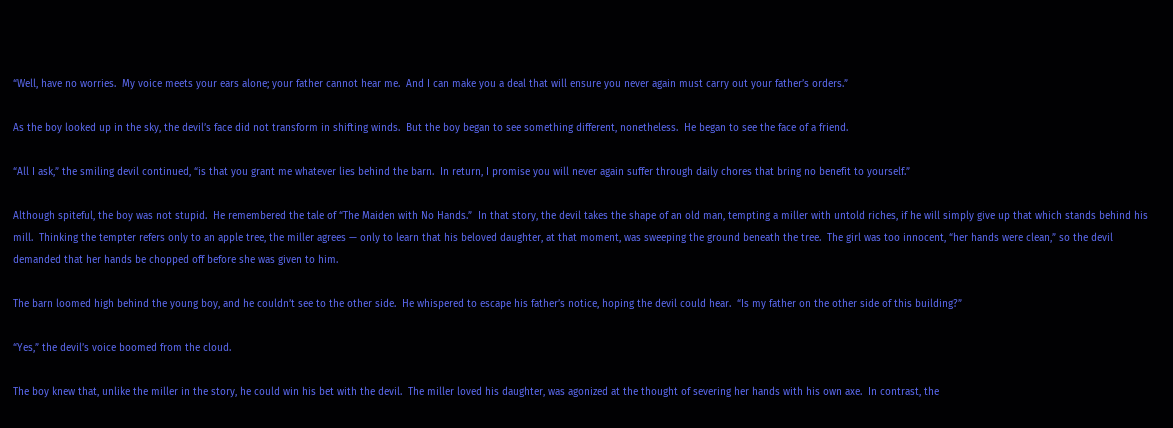“Well, have no worries.  My voice meets your ears alone; your father cannot hear me.  And I can make you a deal that will ensure you never again must carry out your father’s orders.”

As the boy looked up in the sky, the devil’s face did not transform in shifting winds.  But the boy began to see something different, nonetheless.  He began to see the face of a friend.

“All I ask,” the smiling devil continued, “is that you grant me whatever lies behind the barn.  In return, I promise you will never again suffer through daily chores that bring no benefit to yourself.”

Although spiteful, the boy was not stupid.  He remembered the tale of “The Maiden with No Hands.”  In that story, the devil takes the shape of an old man, tempting a miller with untold riches, if he will simply give up that which stands behind his mill.  Thinking the tempter refers only to an apple tree, the miller agrees — only to learn that his beloved daughter, at that moment, was sweeping the ground beneath the tree.  The girl was too innocent, “her hands were clean,” so the devil demanded that her hands be chopped off before she was given to him.

The barn loomed high behind the young boy, and he couldn’t see to the other side.  He whispered to escape his father’s notice, hoping the devil could hear.  “Is my father on the other side of this building?”

“Yes,” the devil’s voice boomed from the cloud.

The boy knew that, unlike the miller in the story, he could win his bet with the devil.  The miller loved his daughter, was agonized at the thought of severing her hands with his own axe.  In contrast, the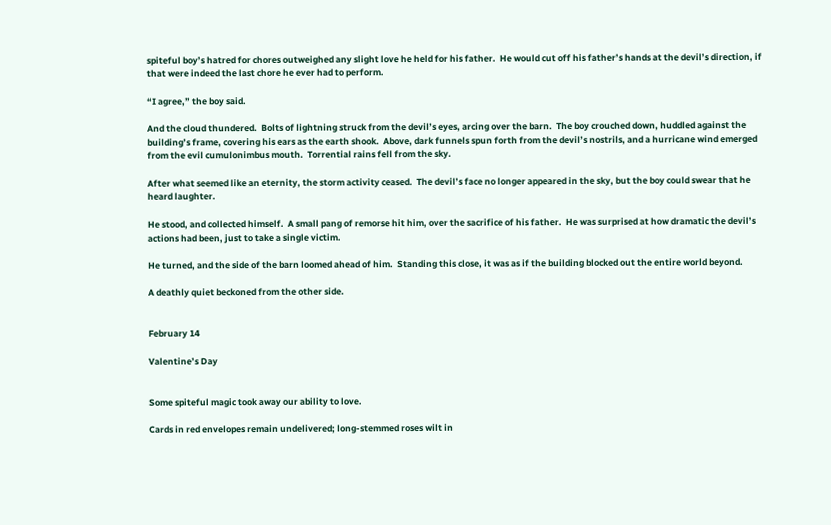spiteful boy’s hatred for chores outweighed any slight love he held for his father.  He would cut off his father’s hands at the devil’s direction, if that were indeed the last chore he ever had to perform.

“I agree,” the boy said.

And the cloud thundered.  Bolts of lightning struck from the devil’s eyes, arcing over the barn.  The boy crouched down, huddled against the building’s frame, covering his ears as the earth shook.  Above, dark funnels spun forth from the devil’s nostrils, and a hurricane wind emerged from the evil cumulonimbus mouth.  Torrential rains fell from the sky.

After what seemed like an eternity, the storm activity ceased.  The devil’s face no longer appeared in the sky, but the boy could swear that he heard laughter.

He stood, and collected himself.  A small pang of remorse hit him, over the sacrifice of his father.  He was surprised at how dramatic the devil’s actions had been, just to take a single victim.

He turned, and the side of the barn loomed ahead of him.  Standing this close, it was as if the building blocked out the entire world beyond.

A deathly quiet beckoned from the other side.


February 14

Valentine’s Day


Some spiteful magic took away our ability to love.

Cards in red envelopes remain undelivered; long-stemmed roses wilt in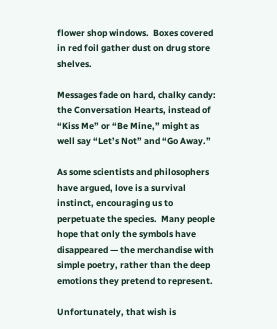flower shop windows.  Boxes covered in red foil gather dust on drug store shelves.

Messages fade on hard, chalky candy:  the Conversation Hearts, instead of “Kiss Me” or “Be Mine,” might as well say “Let’s Not” and “Go Away.”

As some scientists and philosophers have argued, love is a survival instinct, encouraging us to perpetuate the species.  Many people hope that only the symbols have disappeared — the merchandise with simple poetry, rather than the deep emotions they pretend to represent.

Unfortunately, that wish is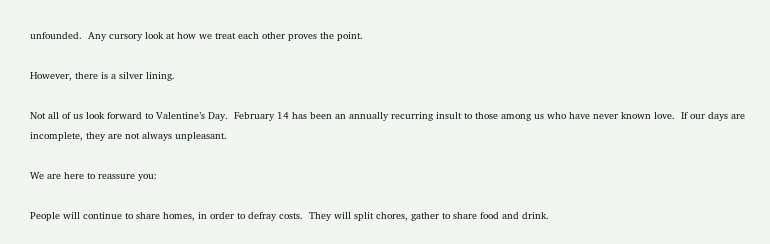unfounded.  Any cursory look at how we treat each other proves the point.

However, there is a silver lining.

Not all of us look forward to Valentine’s Day.  February 14 has been an annually recurring insult to those among us who have never known love.  If our days are incomplete, they are not always unpleasant.

We are here to reassure you:

People will continue to share homes, in order to defray costs.  They will split chores, gather to share food and drink.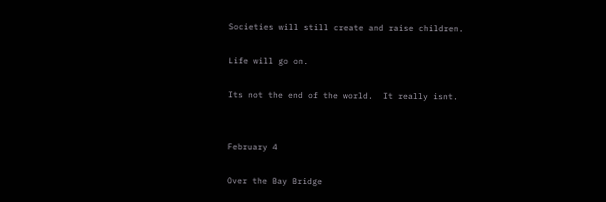Societies will still create and raise children.

Life will go on.

Its not the end of the world.  It really isnt.


February 4

Over the Bay Bridge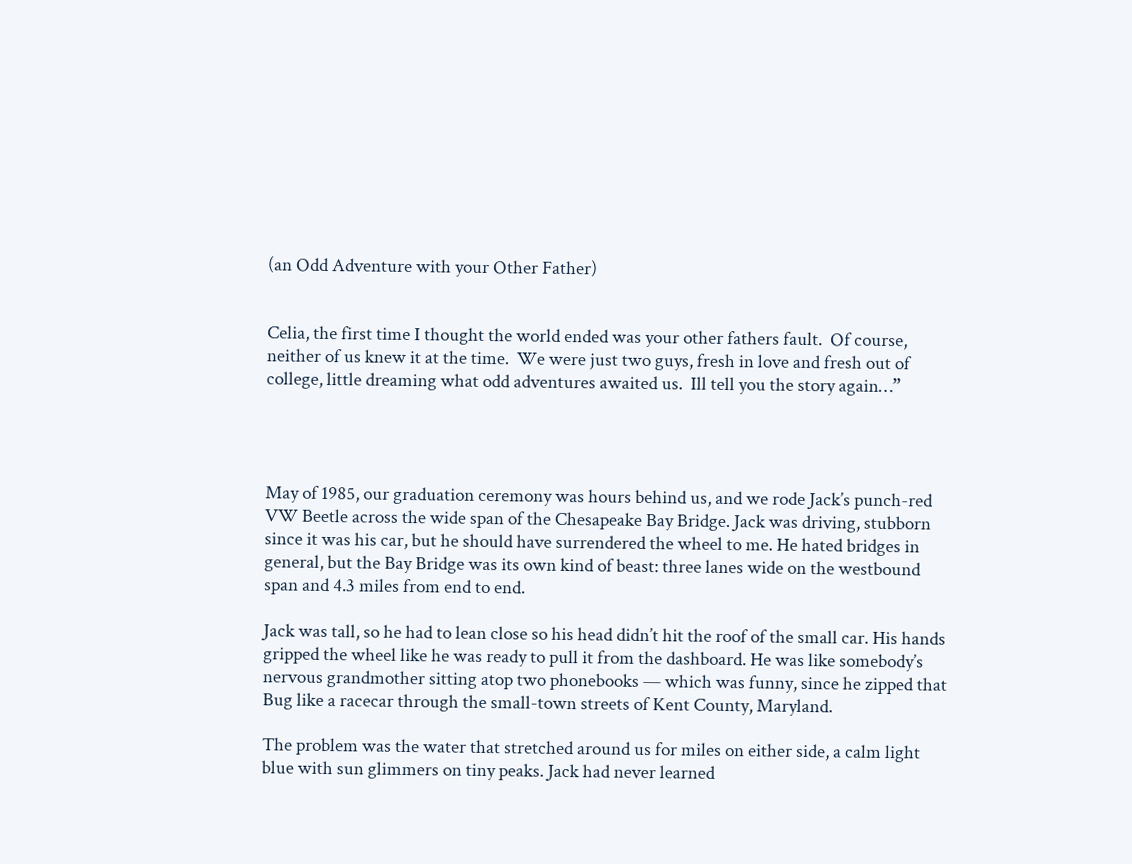(an Odd Adventure with your Other Father)


Celia, the first time I thought the world ended was your other fathers fault.  Of course, neither of us knew it at the time.  We were just two guys, fresh in love and fresh out of college, little dreaming what odd adventures awaited us.  Ill tell you the story again…”




May of 1985, our graduation ceremony was hours behind us, and we rode Jack’s punch-red VW Beetle across the wide span of the Chesapeake Bay Bridge. Jack was driving, stubborn since it was his car, but he should have surrendered the wheel to me. He hated bridges in general, but the Bay Bridge was its own kind of beast: three lanes wide on the westbound span and 4.3 miles from end to end.

Jack was tall, so he had to lean close so his head didn’t hit the roof of the small car. His hands gripped the wheel like he was ready to pull it from the dashboard. He was like somebody’s nervous grandmother sitting atop two phonebooks — which was funny, since he zipped that Bug like a racecar through the small-town streets of Kent County, Maryland.

The problem was the water that stretched around us for miles on either side, a calm light blue with sun glimmers on tiny peaks. Jack had never learned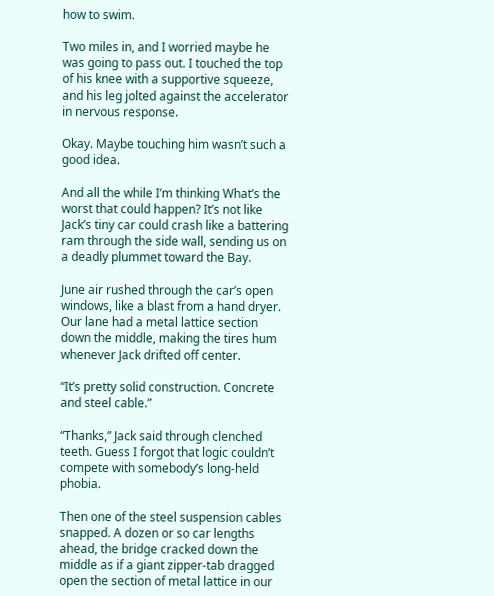how to swim.

Two miles in, and I worried maybe he was going to pass out. I touched the top of his knee with a supportive squeeze, and his leg jolted against the accelerator in nervous response.

Okay. Maybe touching him wasn’t such a good idea.

And all the while I’m thinking What’s the worst that could happen? It’s not like Jack’s tiny car could crash like a battering ram through the side wall, sending us on a deadly plummet toward the Bay.

June air rushed through the car’s open windows, like a blast from a hand dryer. Our lane had a metal lattice section down the middle, making the tires hum whenever Jack drifted off center.

“It’s pretty solid construction. Concrete and steel cable.”

“Thanks,” Jack said through clenched teeth. Guess I forgot that logic couldn’t compete with somebody’s long-held phobia.

Then one of the steel suspension cables snapped. A dozen or so car lengths ahead, the bridge cracked down the middle as if a giant zipper-tab dragged open the section of metal lattice in our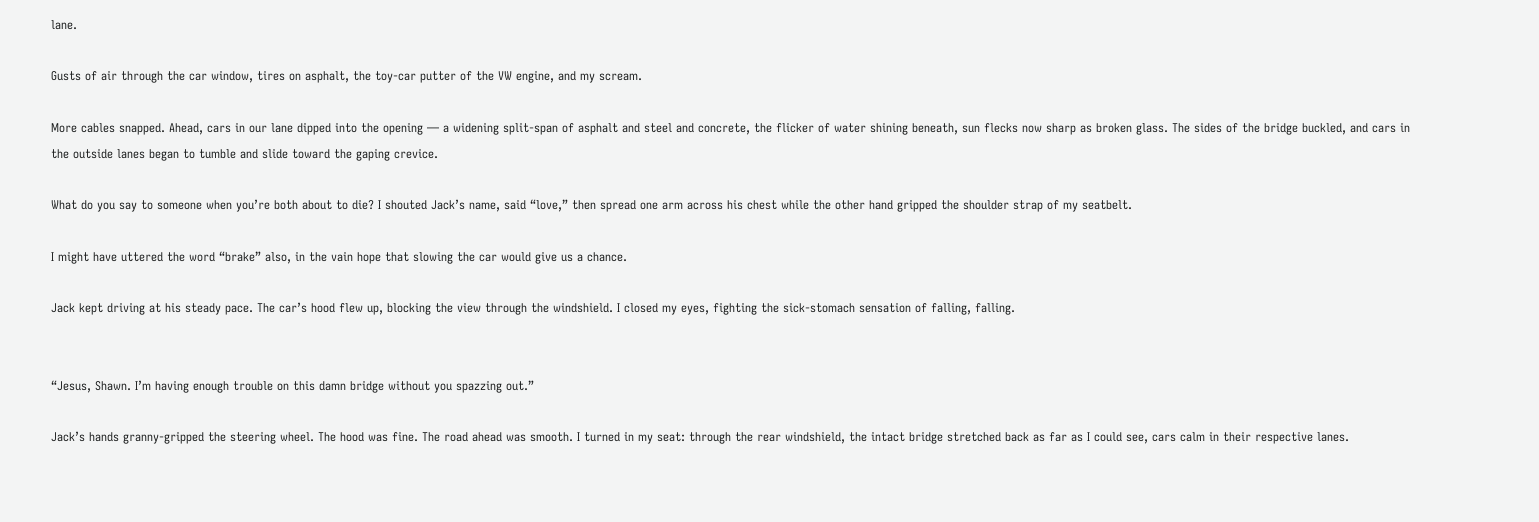lane.

Gusts of air through the car window, tires on asphalt, the toy-car putter of the VW engine, and my scream.

More cables snapped. Ahead, cars in our lane dipped into the opening — a widening split-span of asphalt and steel and concrete, the flicker of water shining beneath, sun flecks now sharp as broken glass. The sides of the bridge buckled, and cars in the outside lanes began to tumble and slide toward the gaping crevice.

What do you say to someone when you’re both about to die? I shouted Jack’s name, said “love,” then spread one arm across his chest while the other hand gripped the shoulder strap of my seatbelt.

I might have uttered the word “brake” also, in the vain hope that slowing the car would give us a chance.

Jack kept driving at his steady pace. The car’s hood flew up, blocking the view through the windshield. I closed my eyes, fighting the sick-stomach sensation of falling, falling.


“Jesus, Shawn. I’m having enough trouble on this damn bridge without you spazzing out.”

Jack’s hands granny-gripped the steering wheel. The hood was fine. The road ahead was smooth. I turned in my seat: through the rear windshield, the intact bridge stretched back as far as I could see, cars calm in their respective lanes.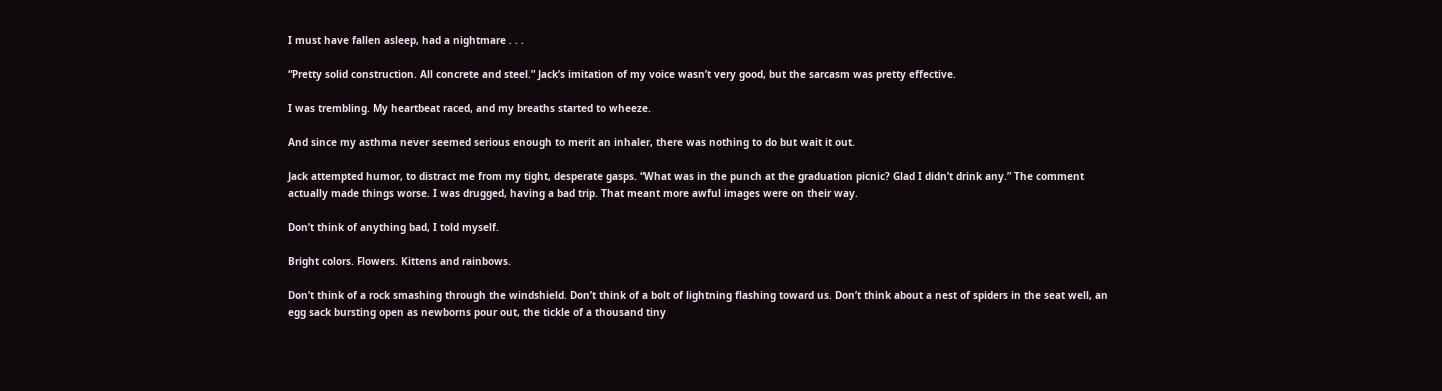I must have fallen asleep, had a nightmare . . .

“Pretty solid construction. All concrete and steel.” Jack’s imitation of my voice wasn’t very good, but the sarcasm was pretty effective.

I was trembling. My heartbeat raced, and my breaths started to wheeze.

And since my asthma never seemed serious enough to merit an inhaler, there was nothing to do but wait it out.

Jack attempted humor, to distract me from my tight, desperate gasps. “What was in the punch at the graduation picnic? Glad I didn’t drink any.” The comment actually made things worse. I was drugged, having a bad trip. That meant more awful images were on their way.

Don’t think of anything bad, I told myself.

Bright colors. Flowers. Kittens and rainbows.

Don’t think of a rock smashing through the windshield. Don’t think of a bolt of lightning flashing toward us. Don’t think about a nest of spiders in the seat well, an egg sack bursting open as newborns pour out, the tickle of a thousand tiny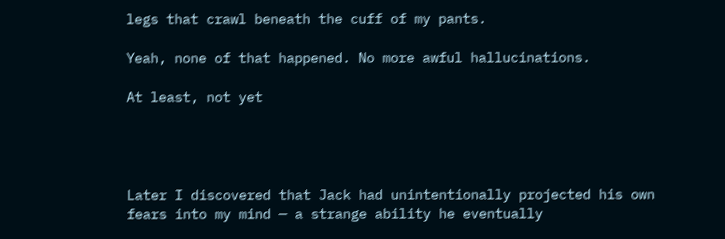legs that crawl beneath the cuff of my pants.

Yeah, none of that happened. No more awful hallucinations.

At least, not yet




Later I discovered that Jack had unintentionally projected his own fears into my mind — a strange ability he eventually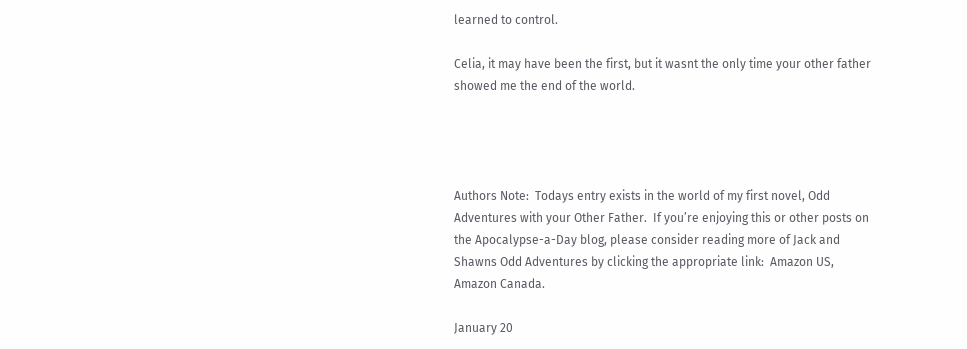learned to control.

Celia, it may have been the first, but it wasnt the only time your other father showed me the end of the world.




Authors Note:  Todays entry exists in the world of my first novel, Odd Adventures with your Other Father.  If you’re enjoying this or other posts on the Apocalypse-a-Day blog, please consider reading more of Jack and Shawns Odd Adventures by clicking the appropriate link:  Amazon US, Amazon Canada.

January 20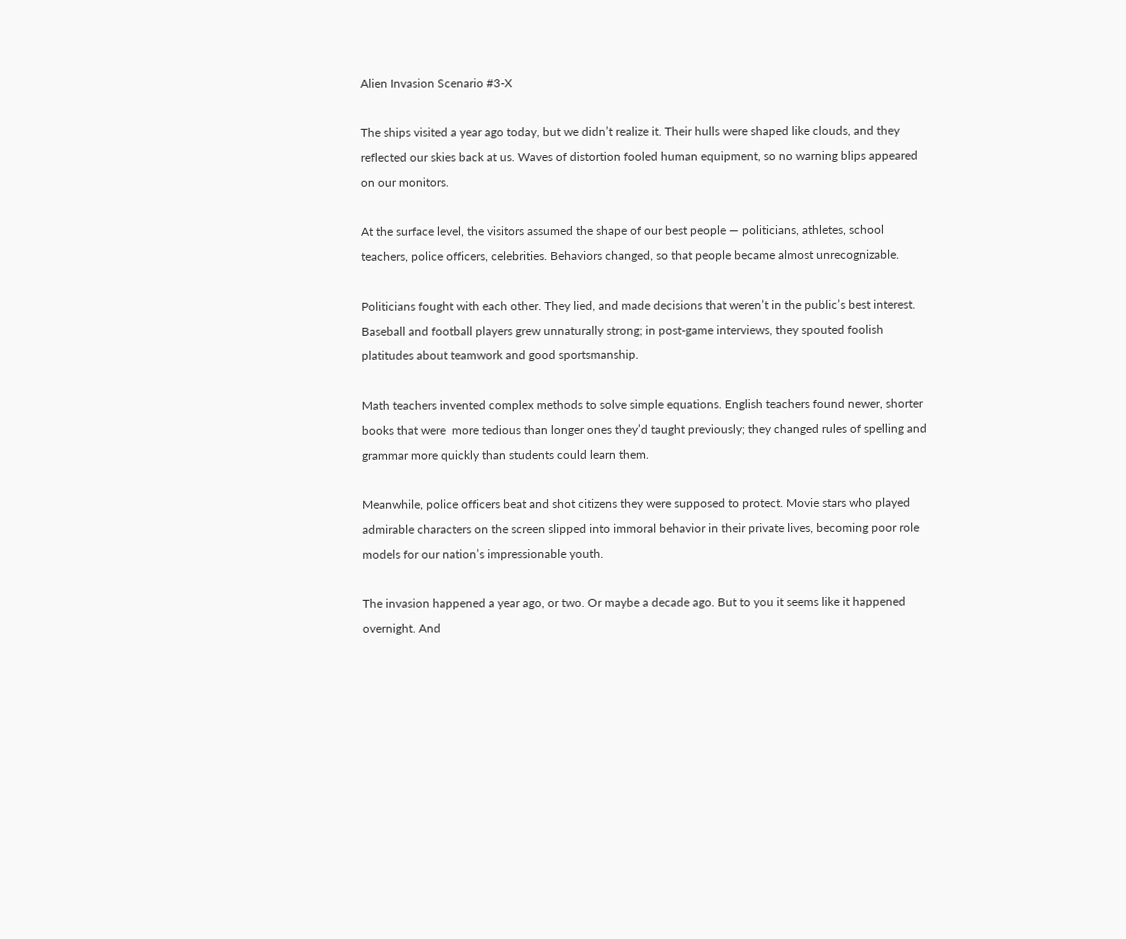Alien Invasion Scenario #3-X

The ships visited a year ago today, but we didn’t realize it. Their hulls were shaped like clouds, and they reflected our skies back at us. Waves of distortion fooled human equipment, so no warning blips appeared on our monitors.

At the surface level, the visitors assumed the shape of our best people — politicians, athletes, school teachers, police officers, celebrities. Behaviors changed, so that people became almost unrecognizable.

Politicians fought with each other. They lied, and made decisions that weren’t in the public’s best interest. Baseball and football players grew unnaturally strong; in post-game interviews, they spouted foolish platitudes about teamwork and good sportsmanship.

Math teachers invented complex methods to solve simple equations. English teachers found newer, shorter books that were  more tedious than longer ones they’d taught previously; they changed rules of spelling and grammar more quickly than students could learn them.

Meanwhile, police officers beat and shot citizens they were supposed to protect. Movie stars who played admirable characters on the screen slipped into immoral behavior in their private lives, becoming poor role models for our nation’s impressionable youth.

The invasion happened a year ago, or two. Or maybe a decade ago. But to you it seems like it happened overnight. And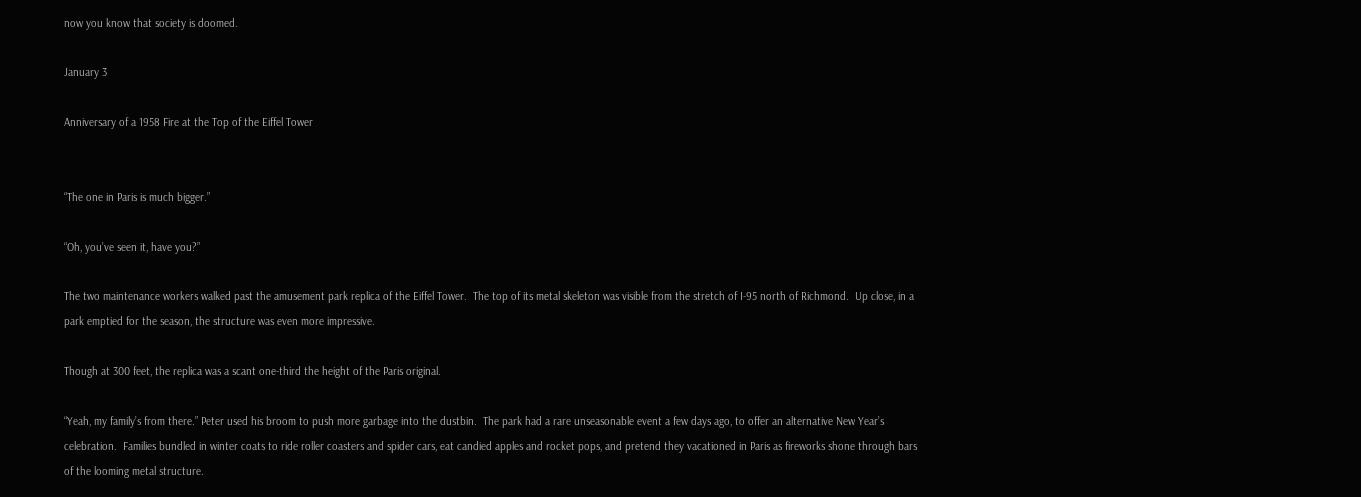now you know that society is doomed.

January 3

Anniversary of a 1958 Fire at the Top of the Eiffel Tower


“The one in Paris is much bigger.”

“Oh, you’ve seen it, have you?”

The two maintenance workers walked past the amusement park replica of the Eiffel Tower.  The top of its metal skeleton was visible from the stretch of I-95 north of Richmond.  Up close, in a park emptied for the season, the structure was even more impressive.

Though at 300 feet, the replica was a scant one-third the height of the Paris original.

“Yeah, my family’s from there.” Peter used his broom to push more garbage into the dustbin.  The park had a rare unseasonable event a few days ago, to offer an alternative New Year’s celebration.  Families bundled in winter coats to ride roller coasters and spider cars, eat candied apples and rocket pops, and pretend they vacationed in Paris as fireworks shone through bars of the looming metal structure.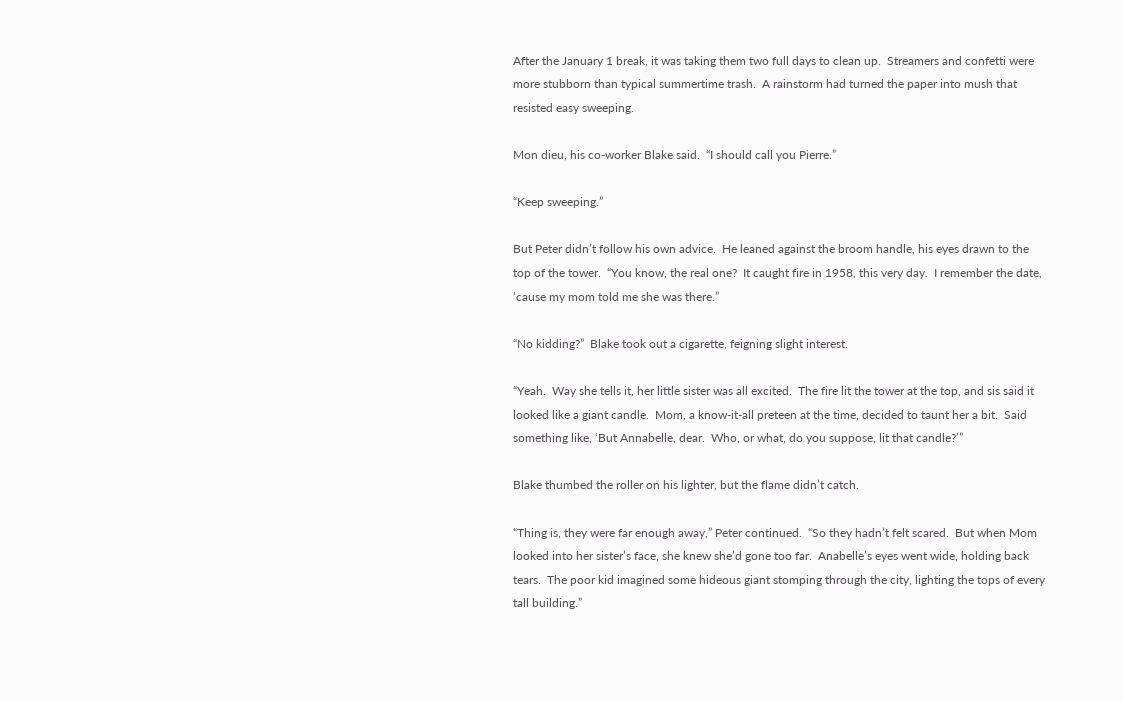After the January 1 break, it was taking them two full days to clean up.  Streamers and confetti were more stubborn than typical summertime trash.  A rainstorm had turned the paper into mush that resisted easy sweeping.

Mon dieu, his co-worker Blake said.  “I should call you Pierre.”

“Keep sweeping.”

But Peter didn’t follow his own advice.  He leaned against the broom handle, his eyes drawn to the top of the tower.  “You know, the real one?  It caught fire in 1958, this very day.  I remember the date, ‘cause my mom told me she was there.”

“No kidding?”  Blake took out a cigarette, feigning slight interest.

“Yeah.  Way she tells it, her little sister was all excited.  The fire lit the tower at the top, and sis said it looked like a giant candle.  Mom, a know-it-all preteen at the time, decided to taunt her a bit.  Said something like, ‘But Annabelle, dear.  Who, or what, do you suppose, lit that candle?’”

Blake thumbed the roller on his lighter, but the flame didn’t catch.

“Thing is, they were far enough away,” Peter continued.  “So they hadn’t felt scared.  But when Mom looked into her sister’s face, she knew she’d gone too far.  Anabelle’s eyes went wide, holding back tears.  The poor kid imagined some hideous giant stomping through the city, lighting the tops of every tall building.”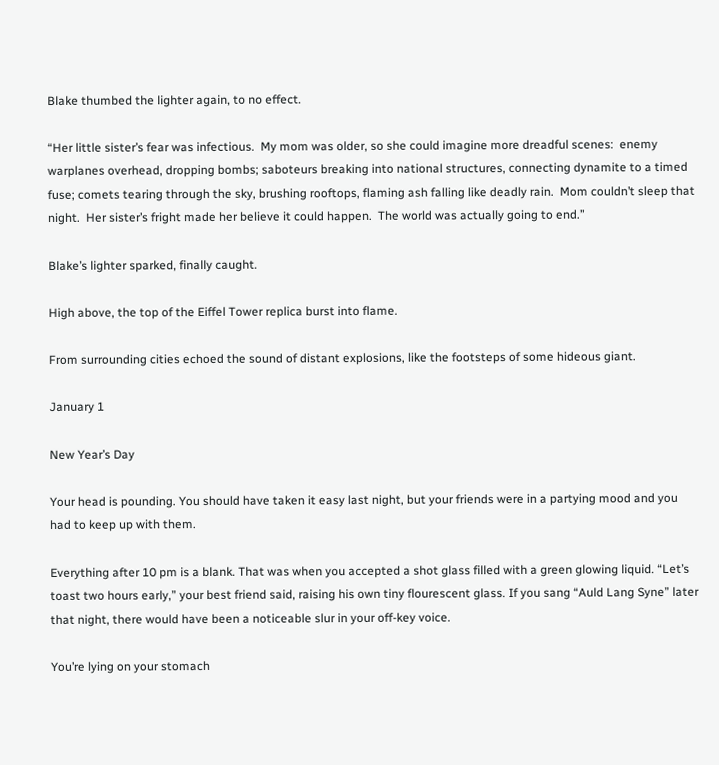Blake thumbed the lighter again, to no effect.

“Her little sister’s fear was infectious.  My mom was older, so she could imagine more dreadful scenes:  enemy warplanes overhead, dropping bombs; saboteurs breaking into national structures, connecting dynamite to a timed fuse; comets tearing through the sky, brushing rooftops, flaming ash falling like deadly rain.  Mom couldn’t sleep that night.  Her sister’s fright made her believe it could happen.  The world was actually going to end.”

Blake’s lighter sparked, finally caught.

High above, the top of the Eiffel Tower replica burst into flame.

From surrounding cities echoed the sound of distant explosions, like the footsteps of some hideous giant.

January 1

New Year’s Day

Your head is pounding. You should have taken it easy last night, but your friends were in a partying mood and you had to keep up with them.

Everything after 10 pm is a blank. That was when you accepted a shot glass filled with a green glowing liquid. “Let’s toast two hours early,” your best friend said, raising his own tiny flourescent glass. If you sang “Auld Lang Syne” later that night, there would have been a noticeable slur in your off-key voice.

You’re lying on your stomach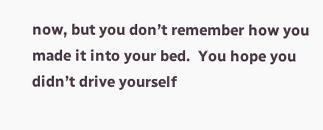now, but you don’t remember how you made it into your bed.  You hope you didn’t drive yourself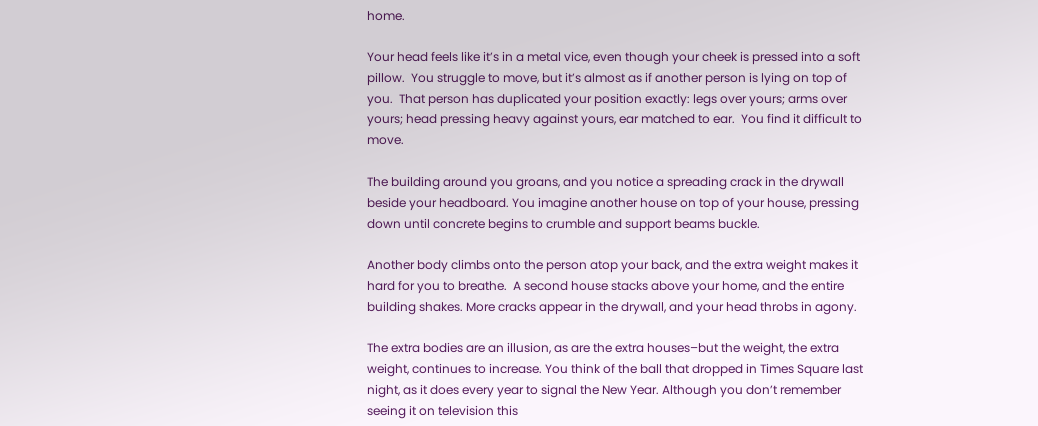home.

Your head feels like it’s in a metal vice, even though your cheek is pressed into a soft pillow.  You struggle to move, but it’s almost as if another person is lying on top of you.  That person has duplicated your position exactly: legs over yours; arms over yours; head pressing heavy against yours, ear matched to ear.  You find it difficult to move.

The building around you groans, and you notice a spreading crack in the drywall beside your headboard. You imagine another house on top of your house, pressing down until concrete begins to crumble and support beams buckle.

Another body climbs onto the person atop your back, and the extra weight makes it hard for you to breathe.  A second house stacks above your home, and the entire building shakes. More cracks appear in the drywall, and your head throbs in agony.

The extra bodies are an illusion, as are the extra houses–but the weight, the extra weight, continues to increase. You think of the ball that dropped in Times Square last night, as it does every year to signal the New Year. Although you don’t remember seeing it on television this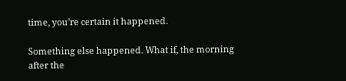time, you’re certain it happened.

Something else happened. What if, the morning after the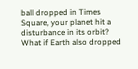ball dropped in Times Square, your planet hit a disturbance in its orbit?  What if Earth also dropped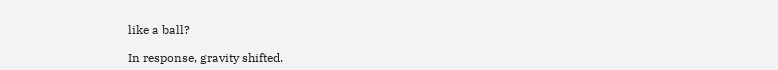like a ball?

In response, gravity shifted.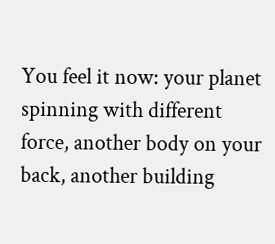You feel it now: your planet spinning with different force, another body on your back, another building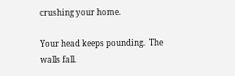crushing your home.

Your head keeps pounding.  The walls fall.